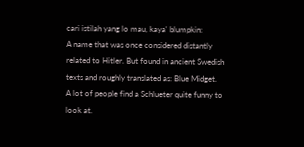cari istilah yang lo mau, kaya' blumpkin:
A name that was once considered distantly related to Hitler. But found in ancient Swedish texts and roughly translated as: Blue Midget.
A lot of people find a Schlueter quite funny to look at.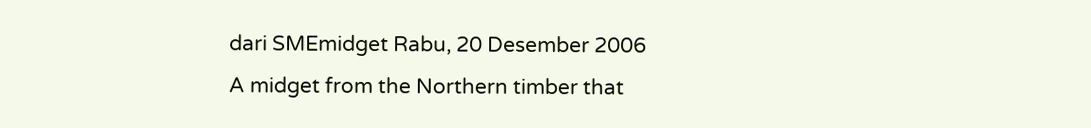dari SMEmidget Rabu, 20 Desember 2006
A midget from the Northern timber that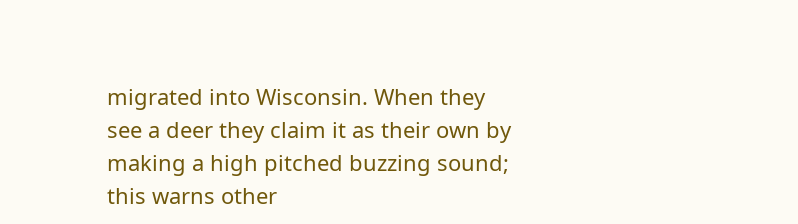migrated into Wisconsin. When they see a deer they claim it as their own by making a high pitched buzzing sound; this warns other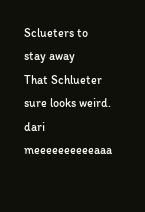Sclueters to stay away
That Schlueter sure looks weird.
dari meeeeeeeeeeaaa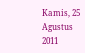Kamis, 25 Agustus 2011